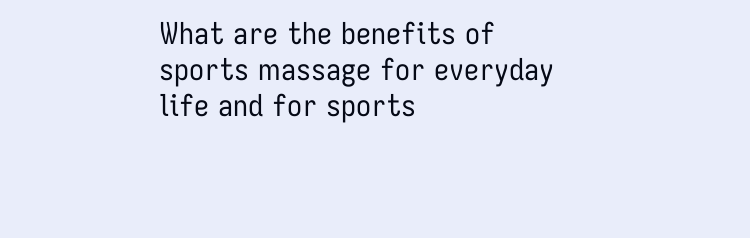What are the benefits of sports massage for everyday life and for sports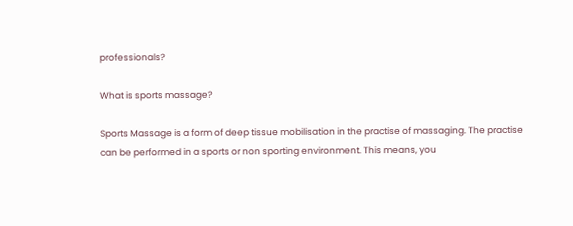professionals?

What is sports massage?

Sports Massage is a form of deep tissue mobilisation in the practise of massaging. The practise can be performed in a sports or non sporting environment. This means, you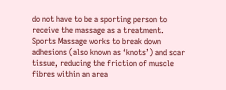do not have to be a sporting person to receive the massage as a treatment. Sports Massage works to break down adhesions (also known as ‘knots’) and scar tissue, reducing the friction of muscle fibres within an area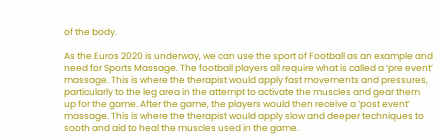of the body.

As the Euros 2020 is underway, we can use the sport of Football as an example and need for Sports Massage. The football players all require what is called a ‘pre event’ massage. This is where the therapist would apply fast movements and pressures, particularly to the leg area in the attempt to activate the muscles and gear them up for the game. After the game, the players would then receive a ‘post event’ massage. This is where the therapist would apply slow and deeper techniques to sooth and aid to heal the muscles used in the game.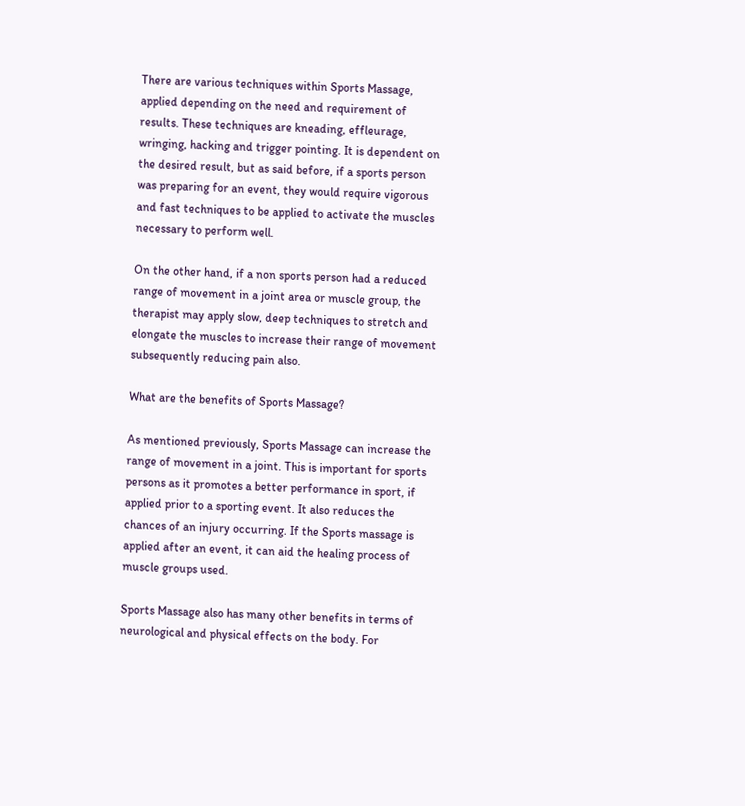There are various techniques within Sports Massage, applied depending on the need and requirement of results. These techniques are kneading, effleurage, wringing, hacking and trigger pointing. It is dependent on the desired result, but as said before, if a sports person was preparing for an event, they would require vigorous and fast techniques to be applied to activate the muscles necessary to perform well.

On the other hand, if a non sports person had a reduced range of movement in a joint area or muscle group, the therapist may apply slow, deep techniques to stretch and elongate the muscles to increase their range of movement subsequently reducing pain also.

What are the benefits of Sports Massage?

As mentioned previously, Sports Massage can increase the range of movement in a joint. This is important for sports persons as it promotes a better performance in sport, if applied prior to a sporting event. It also reduces the chances of an injury occurring. If the Sports massage is applied after an event, it can aid the healing process of muscle groups used.

Sports Massage also has many other benefits in terms of neurological and physical effects on the body. For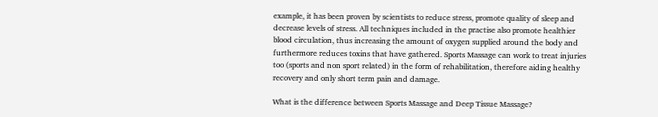example, it has been proven by scientists to reduce stress, promote quality of sleep and decrease levels of stress. All techniques included in the practise also promote healthier blood circulation, thus increasing the amount of oxygen supplied around the body and furthermore reduces toxins that have gathered. Sports Massage can work to treat injuries too (sports and non sport related) in the form of rehabilitation, therefore aiding healthy recovery and only short term pain and damage.

What is the difference between Sports Massage and Deep Tissue Massage?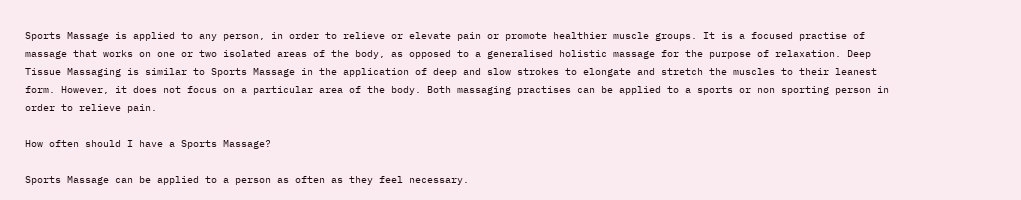Sports Massage is applied to any person, in order to relieve or elevate pain or promote healthier muscle groups. It is a focused practise of massage that works on one or two isolated areas of the body, as opposed to a generalised holistic massage for the purpose of relaxation. Deep Tissue Massaging is similar to Sports Massage in the application of deep and slow strokes to elongate and stretch the muscles to their leanest form. However, it does not focus on a particular area of the body. Both massaging practises can be applied to a sports or non sporting person in order to relieve pain.

How often should I have a Sports Massage?

Sports Massage can be applied to a person as often as they feel necessary.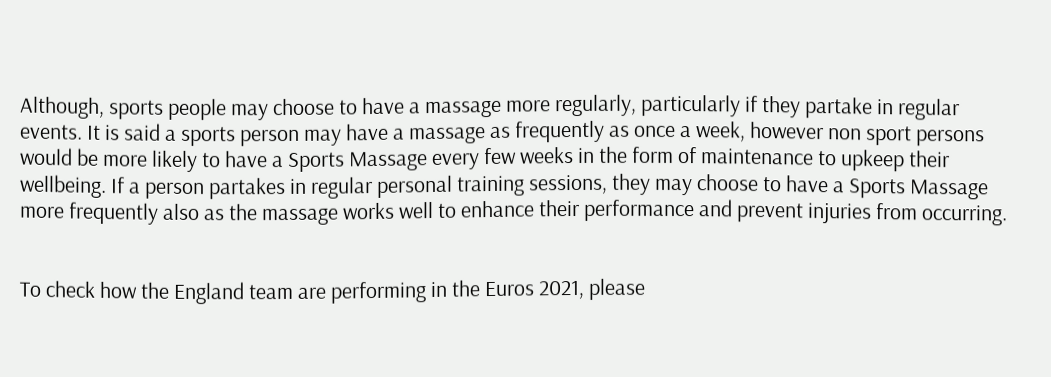Although, sports people may choose to have a massage more regularly, particularly if they partake in regular events. It is said a sports person may have a massage as frequently as once a week, however non sport persons would be more likely to have a Sports Massage every few weeks in the form of maintenance to upkeep their wellbeing. If a person partakes in regular personal training sessions, they may choose to have a Sports Massage more frequently also as the massage works well to enhance their performance and prevent injuries from occurring.


To check how the England team are performing in the Euros 2021, please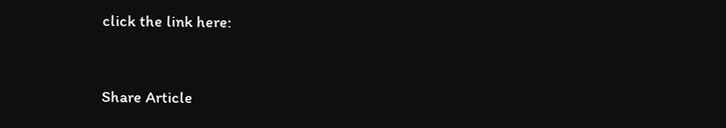click the link here:


Share Article